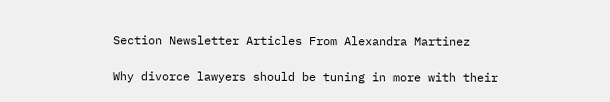Section Newsletter Articles From Alexandra Martinez

Why divorce lawyers should be tuning in more with their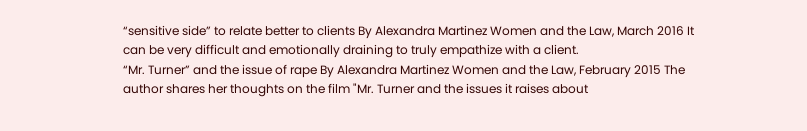“sensitive side” to relate better to clients By Alexandra Martinez Women and the Law, March 2016 It can be very difficult and emotionally draining to truly empathize with a client.
“Mr. Turner” and the issue of rape By Alexandra Martinez Women and the Law, February 2015 The author shares her thoughts on the film "Mr. Turner and the issues it raises about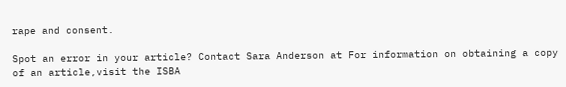rape and consent.

Spot an error in your article? Contact Sara Anderson at For information on obtaining a copy of an article,visit the ISBA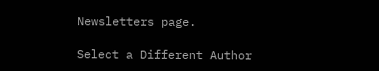Newsletters page.

Select a Different Author